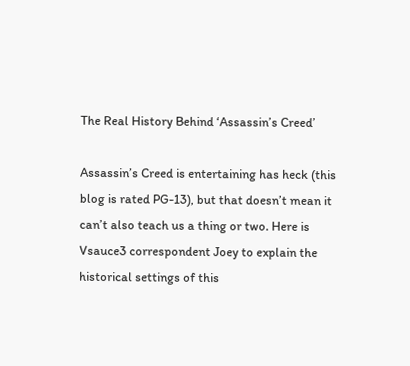The Real History Behind ‘Assassin’s Creed’

Assassin’s Creed is entertaining has heck (this blog is rated PG-13), but that doesn’t mean it can’t also teach us a thing or two. Here is Vsauce3 correspondent Joey to explain the historical settings of this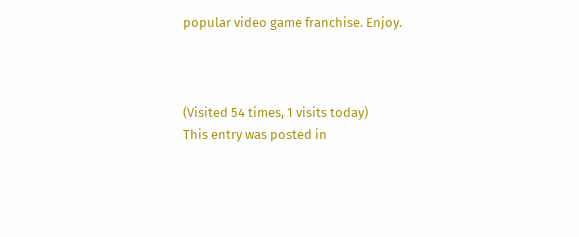popular video game franchise. Enjoy.



(Visited 54 times, 1 visits today)
This entry was posted in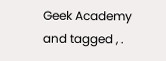Geek Academy and tagged , .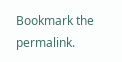Bookmark the permalink.